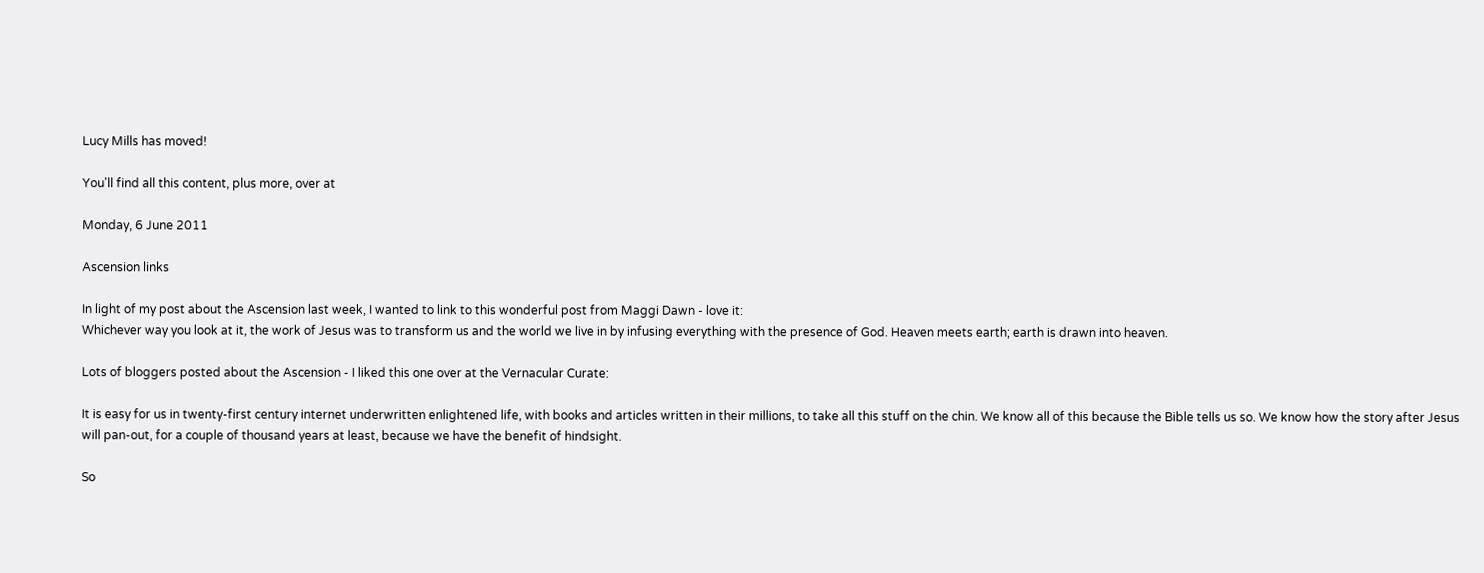Lucy Mills has moved!

You'll find all this content, plus more, over at

Monday, 6 June 2011

Ascension links

In light of my post about the Ascension last week, I wanted to link to this wonderful post from Maggi Dawn - love it:
Whichever way you look at it, the work of Jesus was to transform us and the world we live in by infusing everything with the presence of God. Heaven meets earth; earth is drawn into heaven.

Lots of bloggers posted about the Ascension - I liked this one over at the Vernacular Curate:

It is easy for us in twenty-first century internet underwritten enlightened life, with books and articles written in their millions, to take all this stuff on the chin. We know all of this because the Bible tells us so. We know how the story after Jesus will pan-out, for a couple of thousand years at least, because we have the benefit of hindsight.

So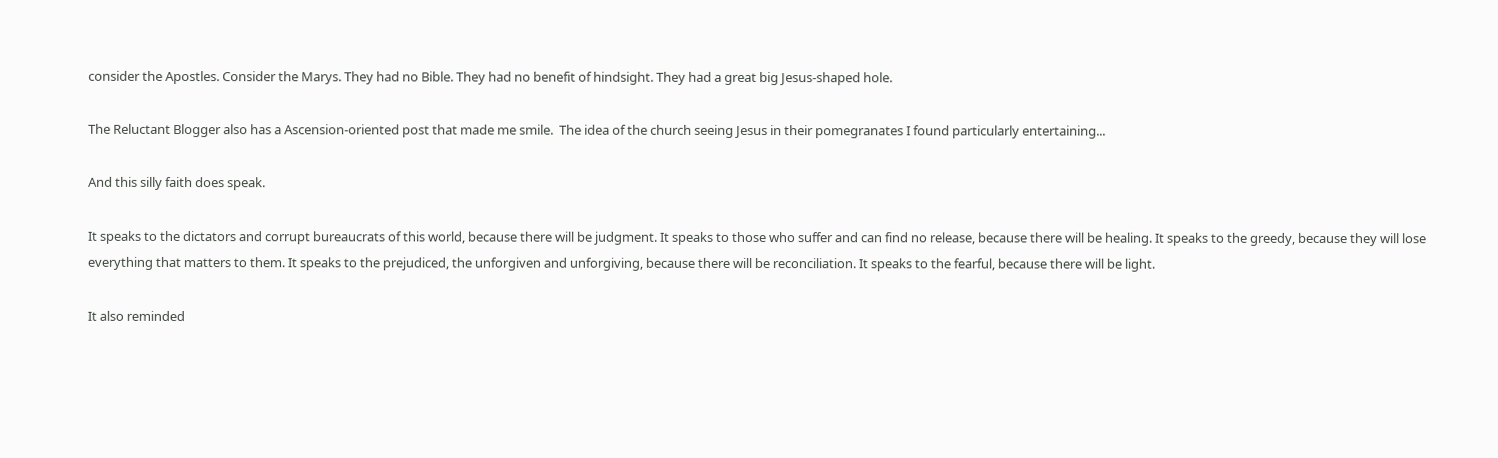consider the Apostles. Consider the Marys. They had no Bible. They had no benefit of hindsight. They had a great big Jesus-shaped hole.

The Reluctant Blogger also has a Ascension-oriented post that made me smile.  The idea of the church seeing Jesus in their pomegranates I found particularly entertaining...

And this silly faith does speak.

It speaks to the dictators and corrupt bureaucrats of this world, because there will be judgment. It speaks to those who suffer and can find no release, because there will be healing. It speaks to the greedy, because they will lose everything that matters to them. It speaks to the prejudiced, the unforgiven and unforgiving, because there will be reconciliation. It speaks to the fearful, because there will be light.

It also reminded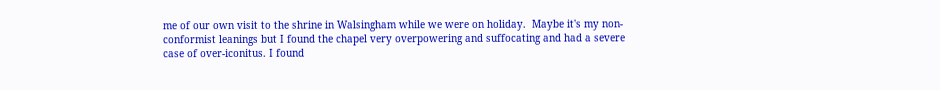me of our own visit to the shrine in Walsingham while we were on holiday.  Maybe it's my non-conformist leanings but I found the chapel very overpowering and suffocating and had a severe case of over-iconitus. I found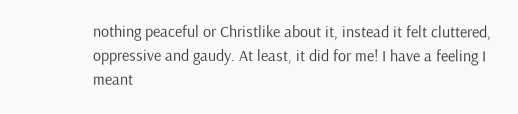nothing peaceful or Christlike about it, instead it felt cluttered, oppressive and gaudy. At least, it did for me! I have a feeling I meant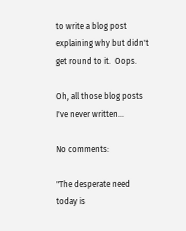to write a blog post explaining why but didn't get round to it.  Oops.

Oh, all those blog posts I've never written...

No comments:

"The desperate need today is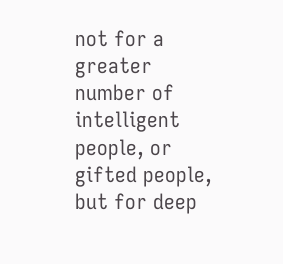not for a greater number of intelligent people, or gifted people, but for deep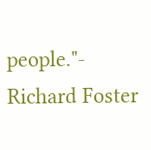people."- Richard Foster